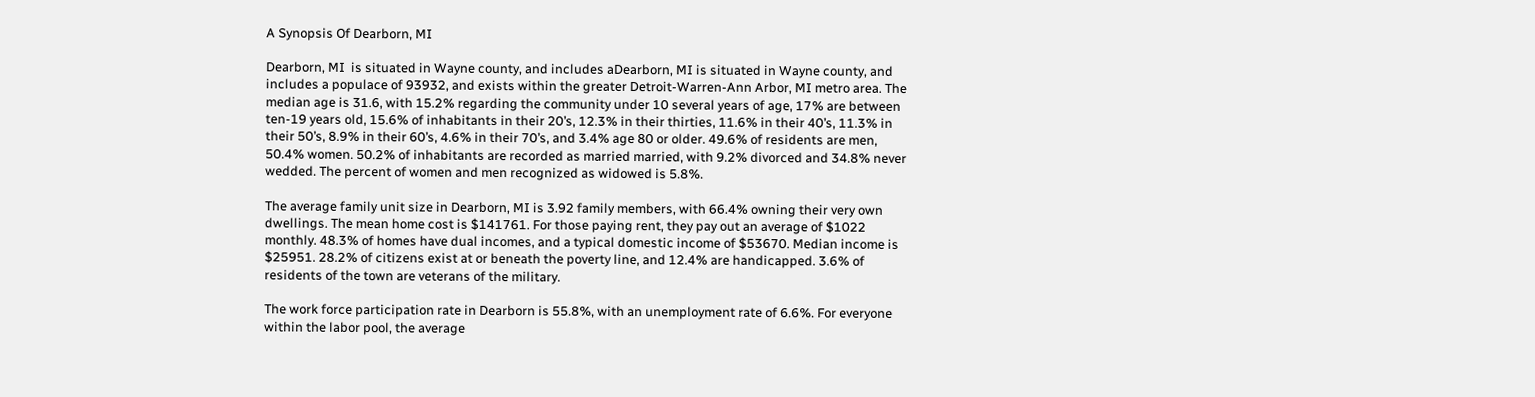A Synopsis Of Dearborn, MI

Dearborn, MI  is situated in Wayne county, and includes aDearborn, MI is situated in Wayne county, and includes a populace of 93932, and exists within the greater Detroit-Warren-Ann Arbor, MI metro area. The median age is 31.6, with 15.2% regarding the community under 10 several years of age, 17% are between ten-19 years old, 15.6% of inhabitants in their 20’s, 12.3% in their thirties, 11.6% in their 40’s, 11.3% in their 50’s, 8.9% in their 60’s, 4.6% in their 70’s, and 3.4% age 80 or older. 49.6% of residents are men, 50.4% women. 50.2% of inhabitants are recorded as married married, with 9.2% divorced and 34.8% never wedded. The percent of women and men recognized as widowed is 5.8%.

The average family unit size in Dearborn, MI is 3.92 family members, with 66.4% owning their very own dwellings. The mean home cost is $141761. For those paying rent, they pay out an average of $1022 monthly. 48.3% of homes have dual incomes, and a typical domestic income of $53670. Median income is $25951. 28.2% of citizens exist at or beneath the poverty line, and 12.4% are handicapped. 3.6% of residents of the town are veterans of the military.

The work force participation rate in Dearborn is 55.8%, with an unemployment rate of 6.6%. For everyone within the labor pool, the average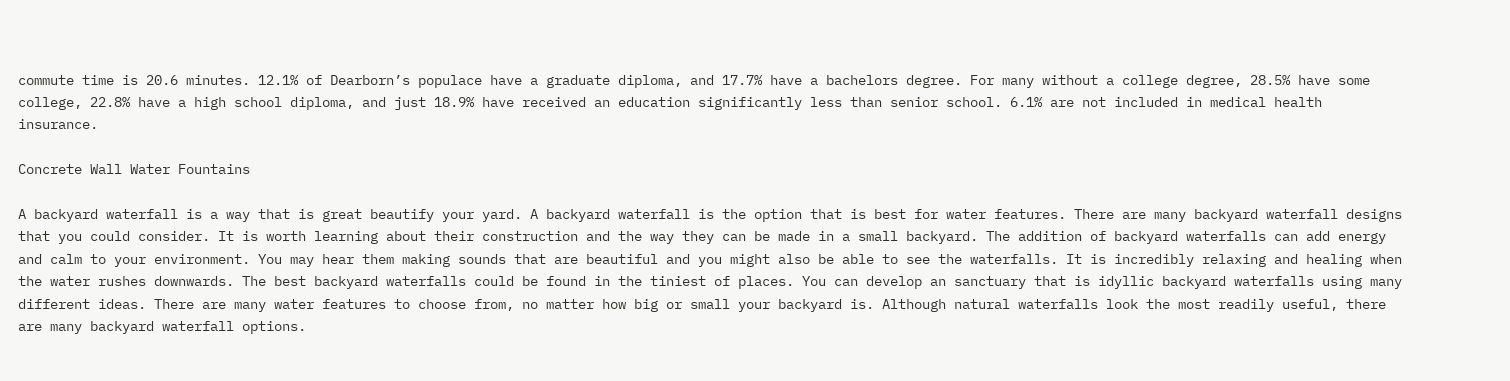commute time is 20.6 minutes. 12.1% of Dearborn’s populace have a graduate diploma, and 17.7% have a bachelors degree. For many without a college degree, 28.5% have some college, 22.8% have a high school diploma, and just 18.9% have received an education significantly less than senior school. 6.1% are not included in medical health insurance.

Concrete Wall Water Fountains

A backyard waterfall is a way that is great beautify your yard. A backyard waterfall is the option that is best for water features. There are many backyard waterfall designs that you could consider. It is worth learning about their construction and the way they can be made in a small backyard. The addition of backyard waterfalls can add energy and calm to your environment. You may hear them making sounds that are beautiful and you might also be able to see the waterfalls. It is incredibly relaxing and healing when the water rushes downwards. The best backyard waterfalls could be found in the tiniest of places. You can develop an sanctuary that is idyllic backyard waterfalls using many different ideas. There are many water features to choose from, no matter how big or small your backyard is. Although natural waterfalls look the most readily useful, there are many backyard waterfall options.